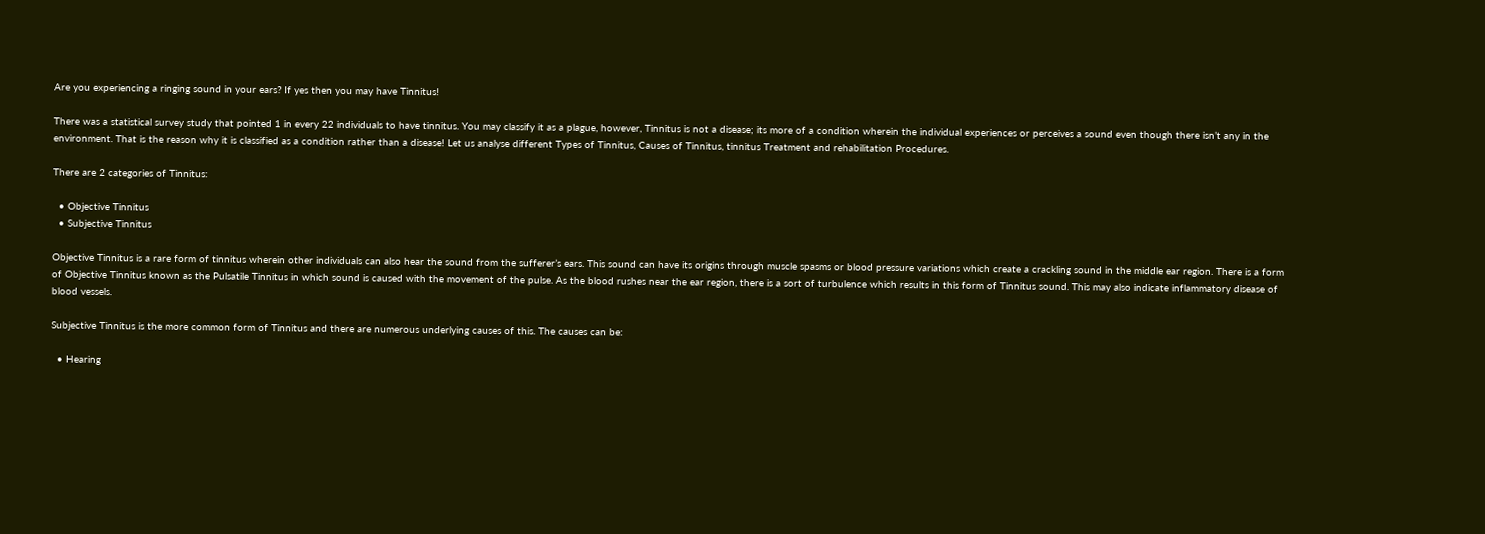Are you experiencing a ringing sound in your ears? If yes then you may have Tinnitus!

There was a statistical survey study that pointed 1 in every 22 individuals to have tinnitus. You may classify it as a plague, however, Tinnitus is not a disease; its more of a condition wherein the individual experiences or perceives a sound even though there isn’t any in the environment. That is the reason why it is classified as a condition rather than a disease! Let us analyse different Types of Tinnitus, Causes of Tinnitus, tinnitus Treatment and rehabilitation Procedures.

There are 2 categories of Tinnitus:

  • Objective Tinnitus
  • Subjective Tinnitus

Objective Tinnitus is a rare form of tinnitus wherein other individuals can also hear the sound from the sufferer’s ears. This sound can have its origins through muscle spasms or blood pressure variations which create a crackling sound in the middle ear region. There is a form of Objective Tinnitus known as the Pulsatile Tinnitus in which sound is caused with the movement of the pulse. As the blood rushes near the ear region, there is a sort of turbulence which results in this form of Tinnitus sound. This may also indicate inflammatory disease of blood vessels.

Subjective Tinnitus is the more common form of Tinnitus and there are numerous underlying causes of this. The causes can be:

  • Hearing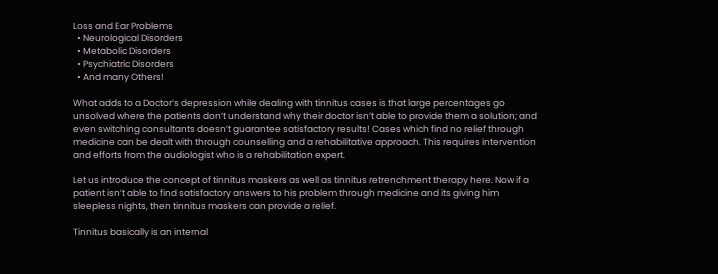Loss and Ear Problems
  • Neurological Disorders
  • Metabolic Disorders
  • Psychiatric Disorders
  • And many Others!

What adds to a Doctor’s depression while dealing with tinnitus cases is that large percentages go unsolved where the patients don’t understand why their doctor isn’t able to provide them a solution; and even switching consultants doesn’t guarantee satisfactory results! Cases which find no relief through medicine can be dealt with through counselling and a rehabilitative approach. This requires intervention and efforts from the audiologist who is a rehabilitation expert.

Let us introduce the concept of tinnitus maskers as well as tinnitus retrenchment therapy here. Now if a patient isn’t able to find satisfactory answers to his problem through medicine and its giving him sleepless nights, then tinnitus maskers can provide a relief.

Tinnitus basically is an internal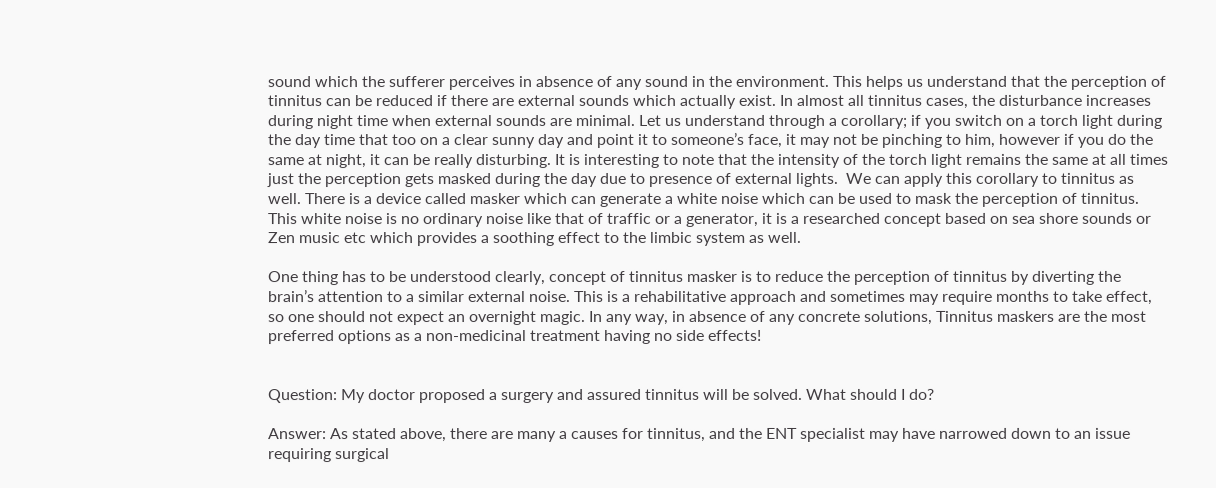sound which the sufferer perceives in absence of any sound in the environment. This helps us understand that the perception of tinnitus can be reduced if there are external sounds which actually exist. In almost all tinnitus cases, the disturbance increases during night time when external sounds are minimal. Let us understand through a corollary; if you switch on a torch light during the day time that too on a clear sunny day and point it to someone’s face, it may not be pinching to him, however if you do the same at night, it can be really disturbing. It is interesting to note that the intensity of the torch light remains the same at all times just the perception gets masked during the day due to presence of external lights.  We can apply this corollary to tinnitus as well. There is a device called masker which can generate a white noise which can be used to mask the perception of tinnitus. This white noise is no ordinary noise like that of traffic or a generator, it is a researched concept based on sea shore sounds or Zen music etc which provides a soothing effect to the limbic system as well.

One thing has to be understood clearly, concept of tinnitus masker is to reduce the perception of tinnitus by diverting the brain’s attention to a similar external noise. This is a rehabilitative approach and sometimes may require months to take effect, so one should not expect an overnight magic. In any way, in absence of any concrete solutions, Tinnitus maskers are the most preferred options as a non-medicinal treatment having no side effects!


Question: My doctor proposed a surgery and assured tinnitus will be solved. What should I do?

Answer: As stated above, there are many a causes for tinnitus, and the ENT specialist may have narrowed down to an issue requiring surgical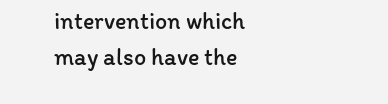intervention which may also have the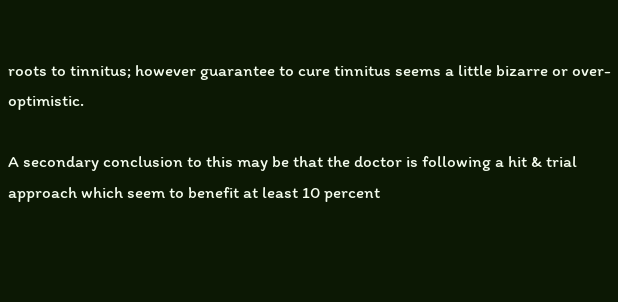roots to tinnitus; however guarantee to cure tinnitus seems a little bizarre or over-optimistic.

A secondary conclusion to this may be that the doctor is following a hit & trial approach which seem to benefit at least 10 percent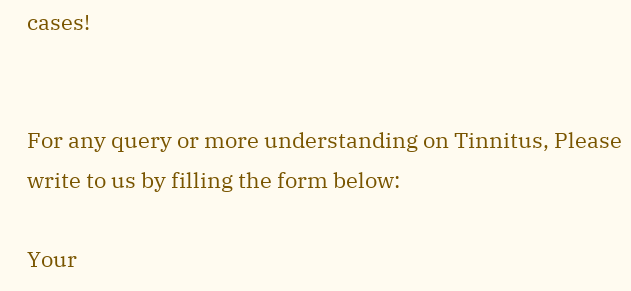cases!


For any query or more understanding on Tinnitus, Please write to us by filling the form below:

Your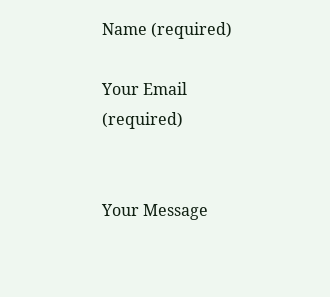Name (required)

Your Email (required)


Your Message